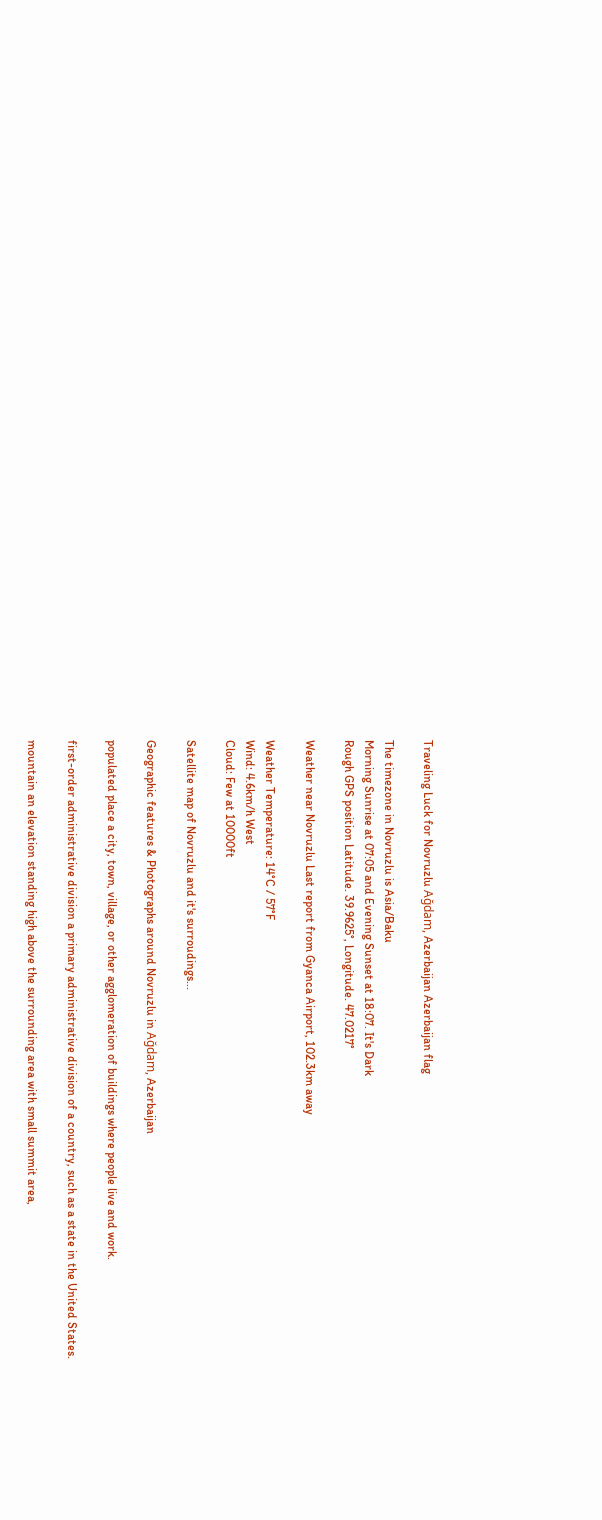Traveling Luck for Novruzlu Ağdam, Azerbaijan Azerbaijan flag

The timezone in Novruzlu is Asia/Baku
Morning Sunrise at 07:05 and Evening Sunset at 18:07. It's Dark
Rough GPS position Latitude. 39.9625°, Longitude. 47.0217°

Weather near Novruzlu Last report from Gyanca Airport, 102.3km away

Weather Temperature: 14°C / 57°F
Wind: 4.6km/h West
Cloud: Few at 10000ft

Satellite map of Novruzlu and it's surroudings...

Geographic features & Photographs around Novruzlu in Ağdam, Azerbaijan

populated place a city, town, village, or other agglomeration of buildings where people live and work.

first-order administrative division a primary administrative division of a country, such as a state in the United States.

mountain an elevation standing high above the surrounding area with small summit area,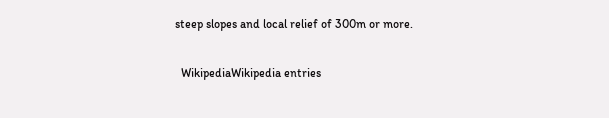steep slopes and local relief of 300m or more.

  WikipediaWikipedia entries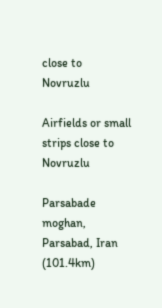close to Novruzlu

Airfields or small strips close to Novruzlu

Parsabade moghan, Parsabad, Iran (101.4km)